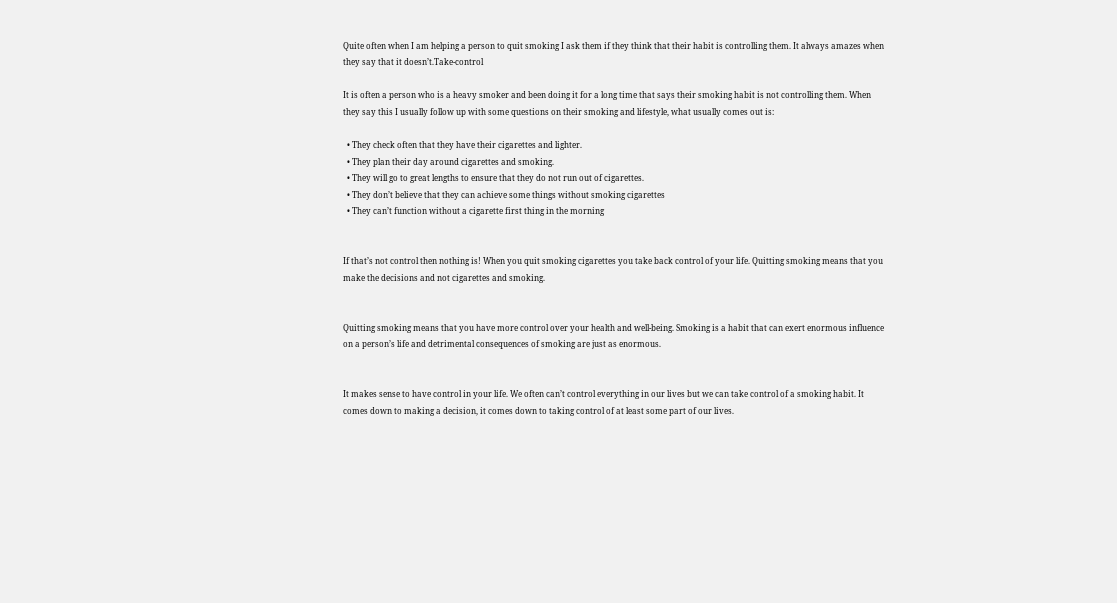Quite often when I am helping a person to quit smoking I ask them if they think that their habit is controlling them. It always amazes when they say that it doesn’t.Take-control

It is often a person who is a heavy smoker and been doing it for a long time that says their smoking habit is not controlling them. When they say this I usually follow up with some questions on their smoking and lifestyle, what usually comes out is:

  • They check often that they have their cigarettes and lighter.
  • They plan their day around cigarettes and smoking.
  • They will go to great lengths to ensure that they do not run out of cigarettes.
  • They don’t believe that they can achieve some things without smoking cigarettes
  • They can’t function without a cigarette first thing in the morning


If that’s not control then nothing is! When you quit smoking cigarettes you take back control of your life. Quitting smoking means that you make the decisions and not cigarettes and smoking.


Quitting smoking means that you have more control over your health and well-being. Smoking is a habit that can exert enormous influence on a person’s life and detrimental consequences of smoking are just as enormous.


It makes sense to have control in your life. We often can’t control everything in our lives but we can take control of a smoking habit. It comes down to making a decision, it comes down to taking control of at least some part of our lives.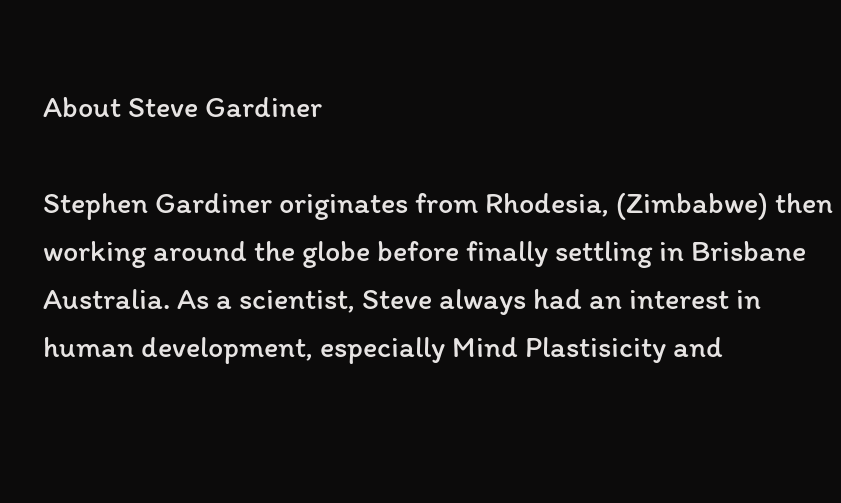About Steve Gardiner

Stephen Gardiner originates from Rhodesia, (Zimbabwe) then working around the globe before finally settling in Brisbane Australia. As a scientist, Steve always had an interest in human development, especially Mind Plastisicity and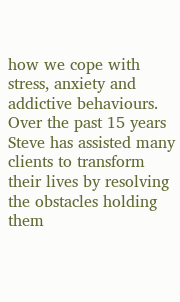how we cope with stress, anxiety and addictive behaviours. Over the past 15 years Steve has assisted many clients to transform their lives by resolving the obstacles holding them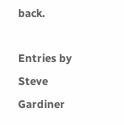back.

Entries by Steve Gardiner